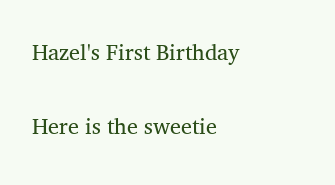Hazel's First Birthday

Here is the sweetie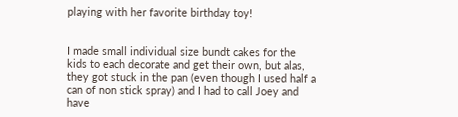playing with her favorite birthday toy!


I made small individual size bundt cakes for the kids to each decorate and get their own, but alas, they got stuck in the pan (even though I used half a can of non stick spray) and I had to call Joey and have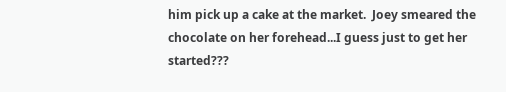him pick up a cake at the market.  Joey smeared the chocolate on her forehead...I guess just to get her started???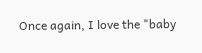Once again, I love the "baby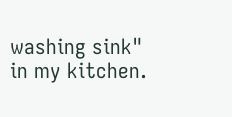washing sink" in my kitchen.